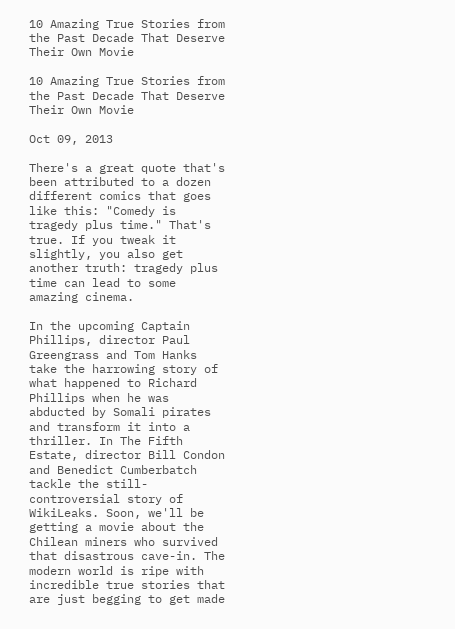10 Amazing True Stories from the Past Decade That Deserve Their Own Movie

10 Amazing True Stories from the Past Decade That Deserve Their Own Movie

Oct 09, 2013

There's a great quote that's been attributed to a dozen different comics that goes like this: "Comedy is tragedy plus time." That's true. If you tweak it slightly, you also get another truth: tragedy plus time can lead to some amazing cinema.

In the upcoming Captain Phillips, director Paul Greengrass and Tom Hanks take the harrowing story of what happened to Richard Phillips when he was abducted by Somali pirates and transform it into a thriller. In The Fifth Estate, director Bill Condon and Benedict Cumberbatch tackle the still-controversial story of WikiLeaks. Soon, we'll be getting a movie about the Chilean miners who survived that disastrous cave-in. The modern world is ripe with incredible true stories that are just begging to get made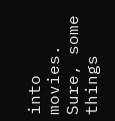into movies. Sure, some things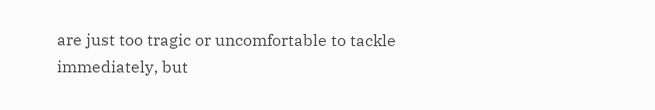are just too tragic or uncomfortable to tackle immediately, but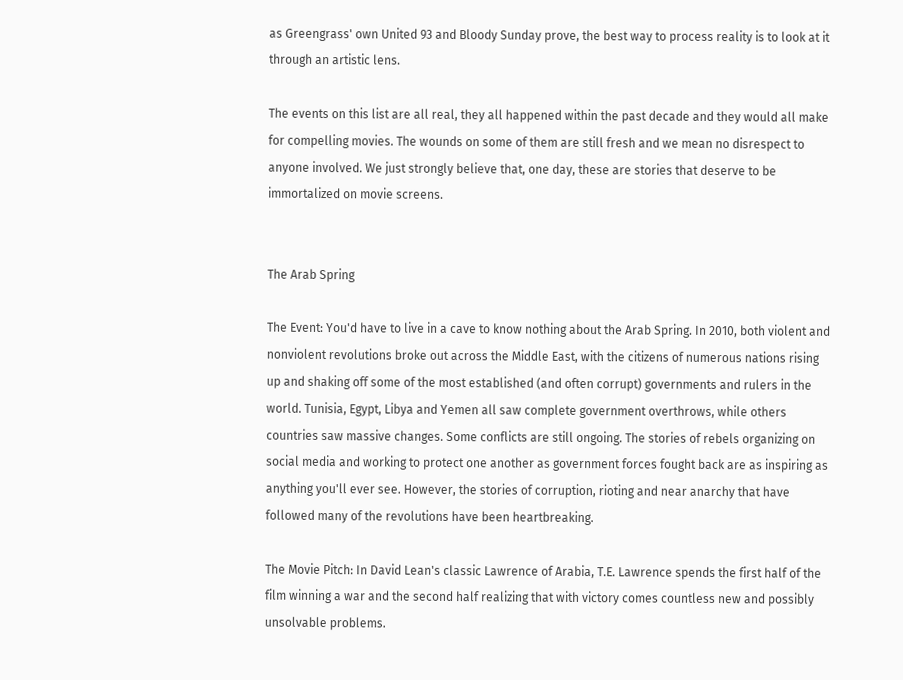as Greengrass' own United 93 and Bloody Sunday prove, the best way to process reality is to look at it through an artistic lens.

The events on this list are all real, they all happened within the past decade and they would all make for compelling movies. The wounds on some of them are still fresh and we mean no disrespect to anyone involved. We just strongly believe that, one day, these are stories that deserve to be immortalized on movie screens.


The Arab Spring

The Event: You'd have to live in a cave to know nothing about the Arab Spring. In 2010, both violent and nonviolent revolutions broke out across the Middle East, with the citizens of numerous nations rising up and shaking off some of the most established (and often corrupt) governments and rulers in the world. Tunisia, Egypt, Libya and Yemen all saw complete government overthrows, while others countries saw massive changes. Some conflicts are still ongoing. The stories of rebels organizing on social media and working to protect one another as government forces fought back are as inspiring as anything you'll ever see. However, the stories of corruption, rioting and near anarchy that have followed many of the revolutions have been heartbreaking.

The Movie Pitch: In David Lean's classic Lawrence of Arabia, T.E. Lawrence spends the first half of the film winning a war and the second half realizing that with victory comes countless new and possibly unsolvable problems.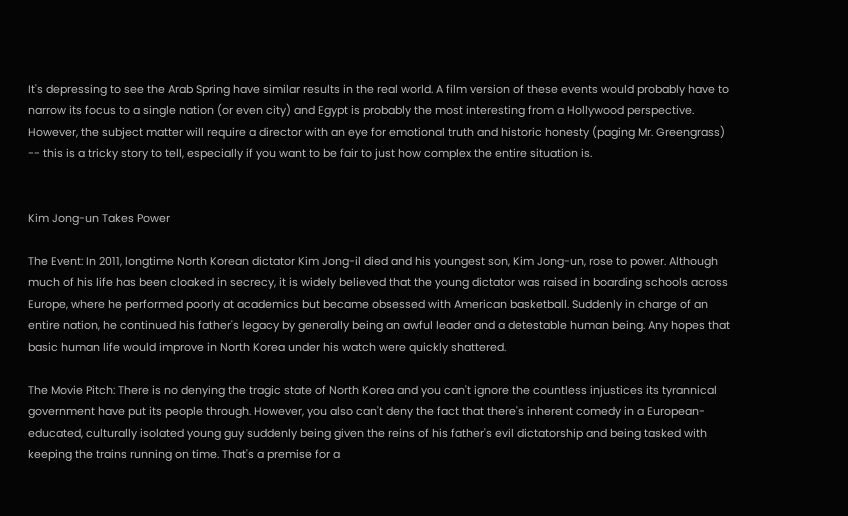It's depressing to see the Arab Spring have similar results in the real world. A film version of these events would probably have to narrow its focus to a single nation (or even city) and Egypt is probably the most interesting from a Hollywood perspective. However, the subject matter will require a director with an eye for emotional truth and historic honesty (paging Mr. Greengrass) -- this is a tricky story to tell, especially if you want to be fair to just how complex the entire situation is.


Kim Jong-un Takes Power

The Event: In 2011, longtime North Korean dictator Kim Jong-il died and his youngest son, Kim Jong-un, rose to power. Although much of his life has been cloaked in secrecy, it is widely believed that the young dictator was raised in boarding schools across Europe, where he performed poorly at academics but became obsessed with American basketball. Suddenly in charge of an entire nation, he continued his father's legacy by generally being an awful leader and a detestable human being. Any hopes that basic human life would improve in North Korea under his watch were quickly shattered.

The Movie Pitch: There is no denying the tragic state of North Korea and you can't ignore the countless injustices its tyrannical government have put its people through. However, you also can't deny the fact that there's inherent comedy in a European-educated, culturally isolated young guy suddenly being given the reins of his father's evil dictatorship and being tasked with keeping the trains running on time. That's a premise for a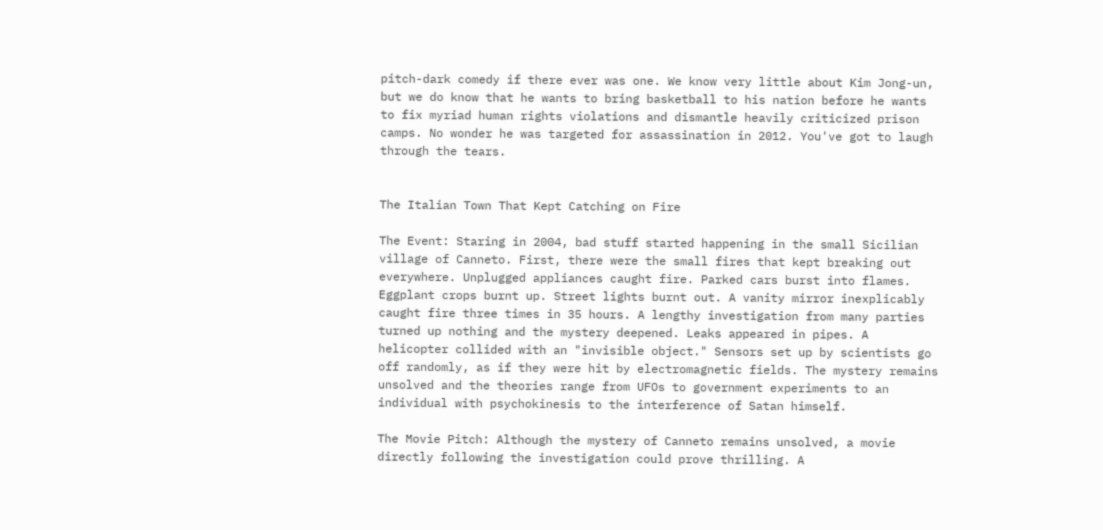pitch-dark comedy if there ever was one. We know very little about Kim Jong-un, but we do know that he wants to bring basketball to his nation before he wants to fix myriad human rights violations and dismantle heavily criticized prison camps. No wonder he was targeted for assassination in 2012. You've got to laugh through the tears.


The Italian Town That Kept Catching on Fire

The Event: Staring in 2004, bad stuff started happening in the small Sicilian village of Canneto. First, there were the small fires that kept breaking out everywhere. Unplugged appliances caught fire. Parked cars burst into flames. Eggplant crops burnt up. Street lights burnt out. A vanity mirror inexplicably caught fire three times in 35 hours. A lengthy investigation from many parties turned up nothing and the mystery deepened. Leaks appeared in pipes. A helicopter collided with an "invisible object." Sensors set up by scientists go off randomly, as if they were hit by electromagnetic fields. The mystery remains unsolved and the theories range from UFOs to government experiments to an individual with psychokinesis to the interference of Satan himself.

The Movie Pitch: Although the mystery of Canneto remains unsolved, a movie directly following the investigation could prove thrilling. A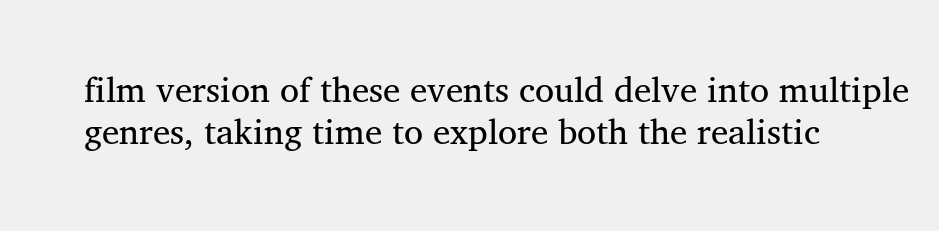film version of these events could delve into multiple genres, taking time to explore both the realistic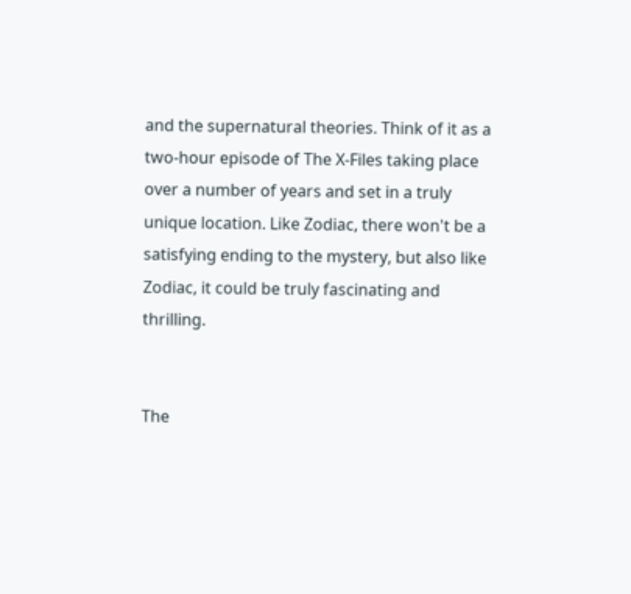and the supernatural theories. Think of it as a two-hour episode of The X-Files taking place over a number of years and set in a truly unique location. Like Zodiac, there won't be a satisfying ending to the mystery, but also like Zodiac, it could be truly fascinating and thrilling.


The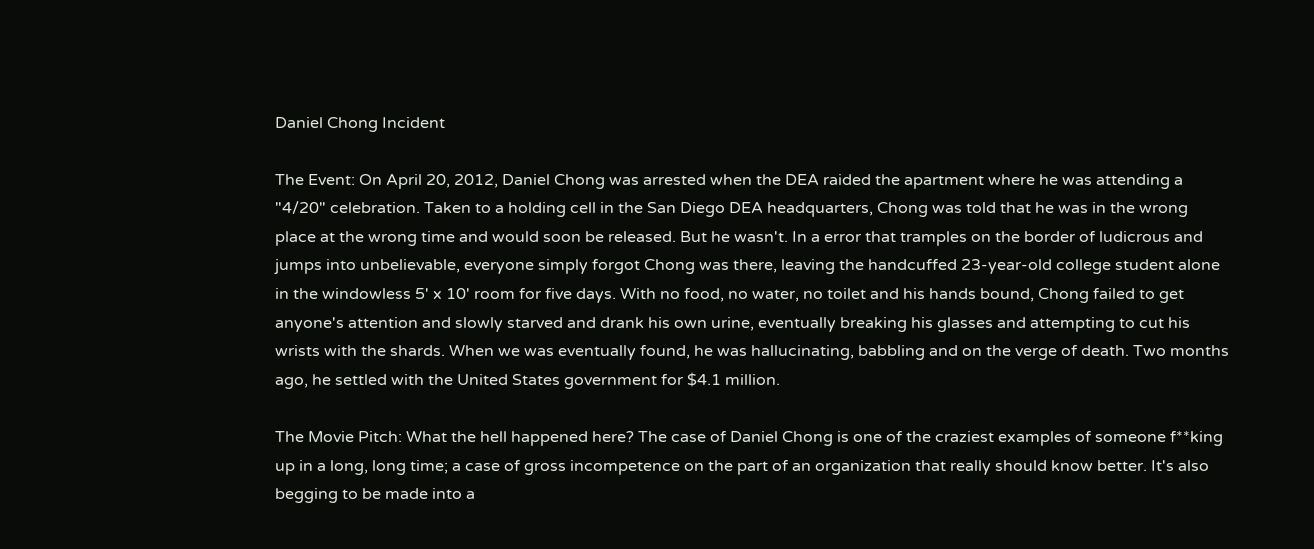Daniel Chong Incident

The Event: On April 20, 2012, Daniel Chong was arrested when the DEA raided the apartment where he was attending a "4/20" celebration. Taken to a holding cell in the San Diego DEA headquarters, Chong was told that he was in the wrong place at the wrong time and would soon be released. But he wasn't. In a error that tramples on the border of ludicrous and jumps into unbelievable, everyone simply forgot Chong was there, leaving the handcuffed 23-year-old college student alone in the windowless 5' x 10' room for five days. With no food, no water, no toilet and his hands bound, Chong failed to get anyone's attention and slowly starved and drank his own urine, eventually breaking his glasses and attempting to cut his wrists with the shards. When we was eventually found, he was hallucinating, babbling and on the verge of death. Two months ago, he settled with the United States government for $4.1 million.

The Movie Pitch: What the hell happened here? The case of Daniel Chong is one of the craziest examples of someone f**king up in a long, long time; a case of gross incompetence on the part of an organization that really should know better. It's also begging to be made into a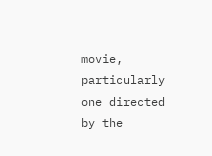movie, particularly one directed by the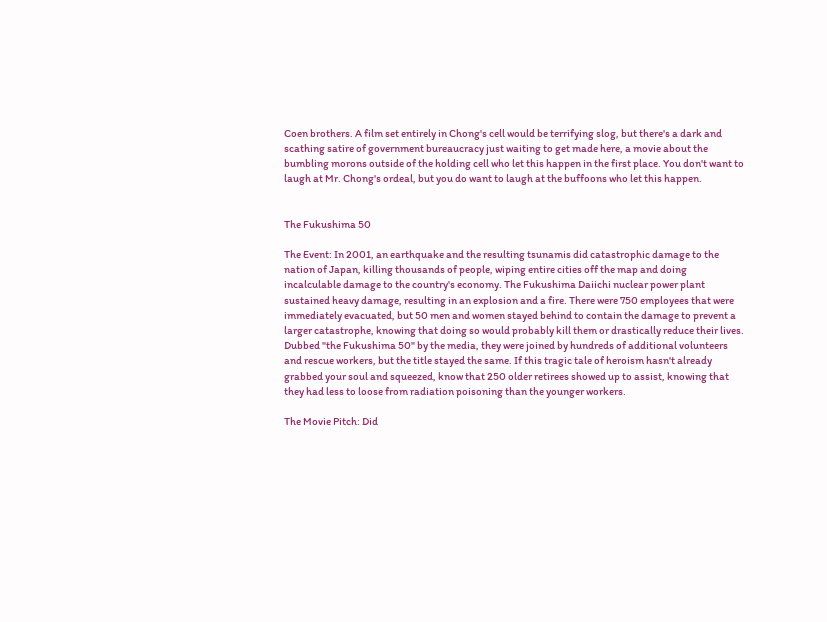Coen brothers. A film set entirely in Chong's cell would be terrifying slog, but there's a dark and scathing satire of government bureaucracy just waiting to get made here, a movie about the bumbling morons outside of the holding cell who let this happen in the first place. You don't want to laugh at Mr. Chong's ordeal, but you do want to laugh at the buffoons who let this happen.


The Fukushima 50

The Event: In 2001, an earthquake and the resulting tsunamis did catastrophic damage to the nation of Japan, killing thousands of people, wiping entire cities off the map and doing incalculable damage to the country's economy. The Fukushima Daiichi nuclear power plant sustained heavy damage, resulting in an explosion and a fire. There were 750 employees that were immediately evacuated, but 50 men and women stayed behind to contain the damage to prevent a larger catastrophe, knowing that doing so would probably kill them or drastically reduce their lives. Dubbed "the Fukushima 50" by the media, they were joined by hundreds of additional volunteers and rescue workers, but the title stayed the same. If this tragic tale of heroism hasn't already grabbed your soul and squeezed, know that 250 older retirees showed up to assist, knowing that they had less to loose from radiation poisoning than the younger workers.

The Movie Pitch: Did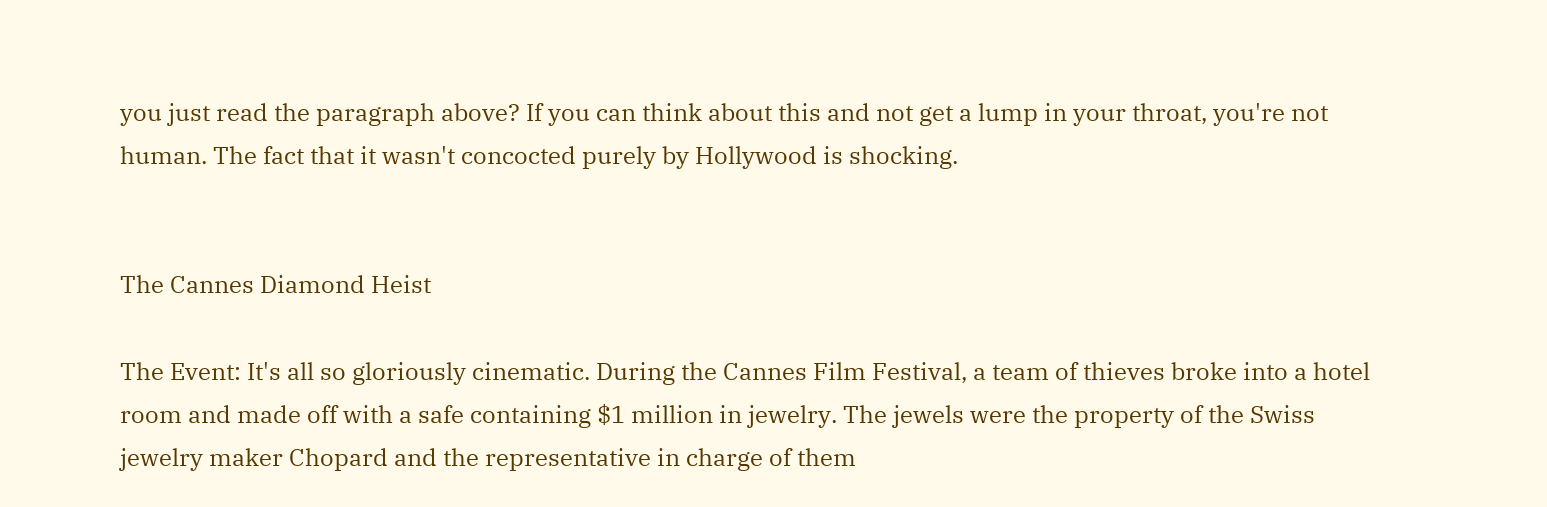you just read the paragraph above? If you can think about this and not get a lump in your throat, you're not human. The fact that it wasn't concocted purely by Hollywood is shocking.


The Cannes Diamond Heist

The Event: It's all so gloriously cinematic. During the Cannes Film Festival, a team of thieves broke into a hotel room and made off with a safe containing $1 million in jewelry. The jewels were the property of the Swiss jewelry maker Chopard and the representative in charge of them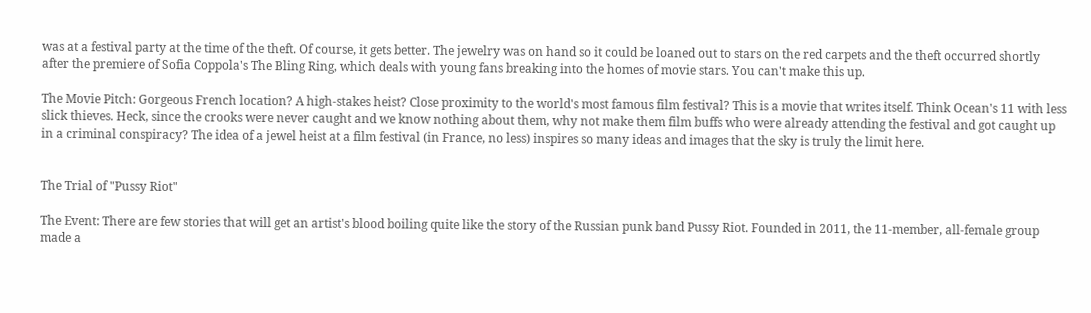was at a festival party at the time of the theft. Of course, it gets better. The jewelry was on hand so it could be loaned out to stars on the red carpets and the theft occurred shortly after the premiere of Sofia Coppola's The Bling Ring, which deals with young fans breaking into the homes of movie stars. You can't make this up.

The Movie Pitch: Gorgeous French location? A high-stakes heist? Close proximity to the world's most famous film festival? This is a movie that writes itself. Think Ocean's 11 with less slick thieves. Heck, since the crooks were never caught and we know nothing about them, why not make them film buffs who were already attending the festival and got caught up in a criminal conspiracy? The idea of a jewel heist at a film festival (in France, no less) inspires so many ideas and images that the sky is truly the limit here.


The Trial of "Pussy Riot"

The Event: There are few stories that will get an artist's blood boiling quite like the story of the Russian punk band Pussy Riot. Founded in 2011, the 11-member, all-female group made a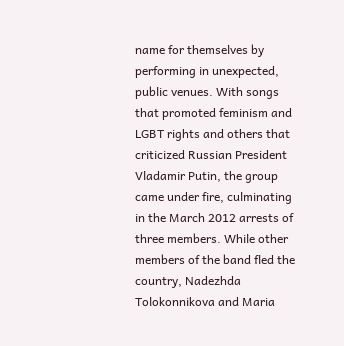name for themselves by performing in unexpected, public venues. With songs that promoted feminism and LGBT rights and others that criticized Russian President Vladamir Putin, the group came under fire, culminating in the March 2012 arrests of three members. While other members of the band fled the country, Nadezhda Tolokonnikova and Maria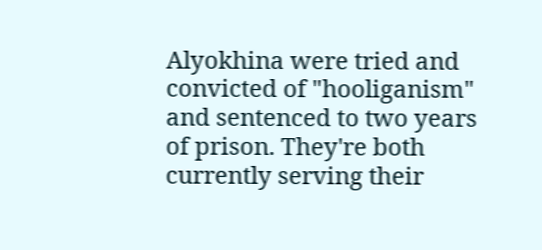Alyokhina were tried and convicted of "hooliganism" and sentenced to two years of prison. They're both currently serving their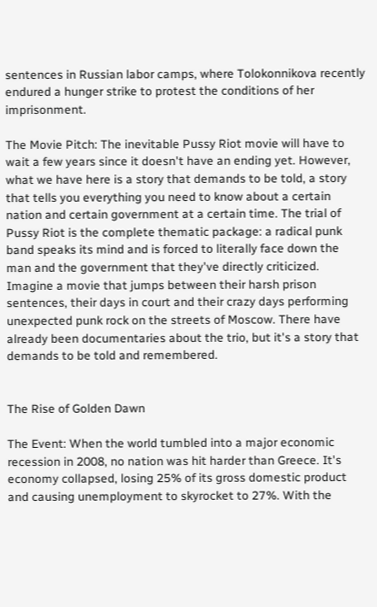sentences in Russian labor camps, where Tolokonnikova recently endured a hunger strike to protest the conditions of her imprisonment.

The Movie Pitch: The inevitable Pussy Riot movie will have to wait a few years since it doesn't have an ending yet. However, what we have here is a story that demands to be told, a story that tells you everything you need to know about a certain nation and certain government at a certain time. The trial of Pussy Riot is the complete thematic package: a radical punk band speaks its mind and is forced to literally face down the man and the government that they've directly criticized. Imagine a movie that jumps between their harsh prison sentences, their days in court and their crazy days performing unexpected punk rock on the streets of Moscow. There have already been documentaries about the trio, but it's a story that demands to be told and remembered.


The Rise of Golden Dawn

The Event: When the world tumbled into a major economic recession in 2008, no nation was hit harder than Greece. It's economy collapsed, losing 25% of its gross domestic product and causing unemployment to skyrocket to 27%. With the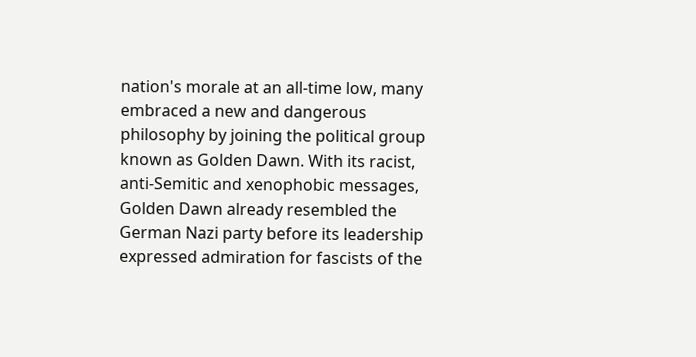nation's morale at an all-time low, many embraced a new and dangerous philosophy by joining the political group known as Golden Dawn. With its racist, anti-Semitic and xenophobic messages, Golden Dawn already resembled the German Nazi party before its leadership expressed admiration for fascists of the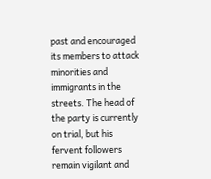past and encouraged its members to attack minorities and immigrants in the streets. The head of the party is currently on trial, but his fervent followers remain vigilant and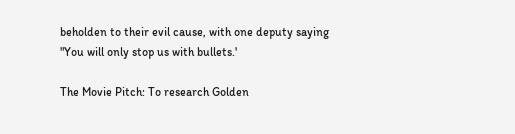beholden to their evil cause, with one deputy saying "You will only stop us with bullets.'

The Movie Pitch: To research Golden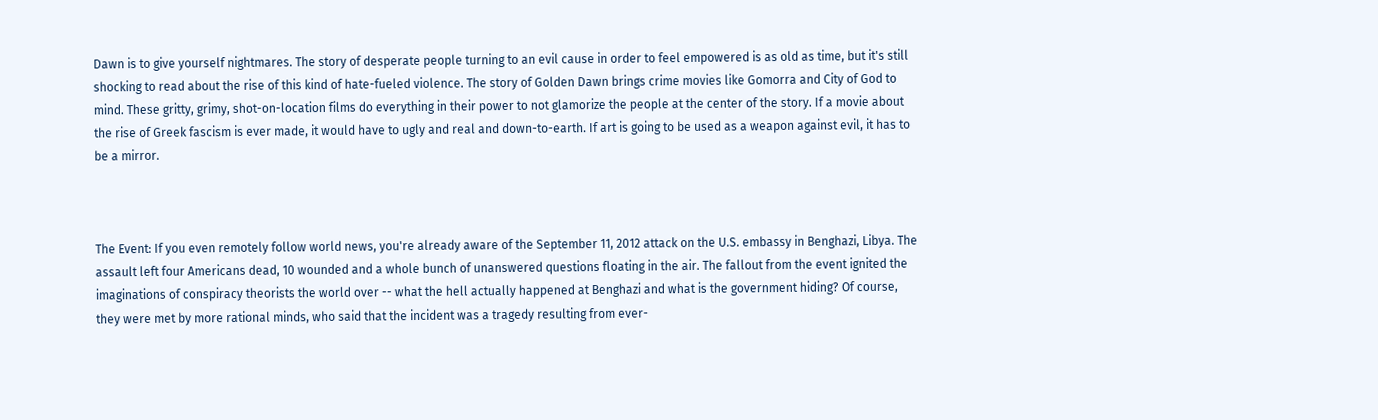Dawn is to give yourself nightmares. The story of desperate people turning to an evil cause in order to feel empowered is as old as time, but it's still shocking to read about the rise of this kind of hate-fueled violence. The story of Golden Dawn brings crime movies like Gomorra and City of God to mind. These gritty, grimy, shot-on-location films do everything in their power to not glamorize the people at the center of the story. If a movie about the rise of Greek fascism is ever made, it would have to ugly and real and down-to-earth. If art is going to be used as a weapon against evil, it has to be a mirror.



The Event: If you even remotely follow world news, you're already aware of the September 11, 2012 attack on the U.S. embassy in Benghazi, Libya. The assault left four Americans dead, 10 wounded and a whole bunch of unanswered questions floating in the air. The fallout from the event ignited the imaginations of conspiracy theorists the world over -- what the hell actually happened at Benghazi and what is the government hiding? Of course, they were met by more rational minds, who said that the incident was a tragedy resulting from ever-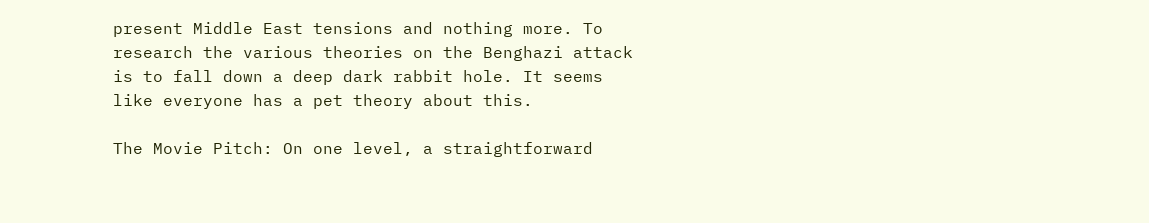present Middle East tensions and nothing more. To research the various theories on the Benghazi attack is to fall down a deep dark rabbit hole. It seems like everyone has a pet theory about this.

The Movie Pitch: On one level, a straightforward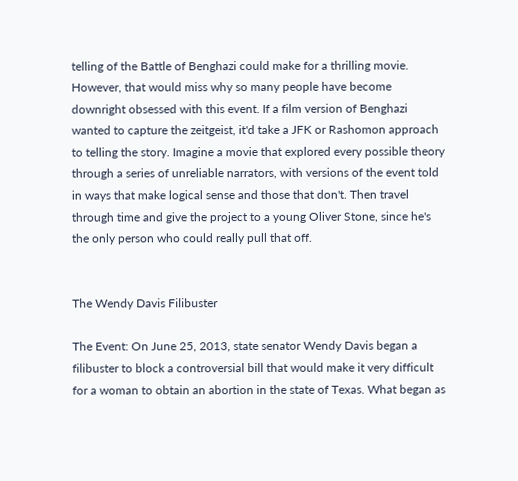telling of the Battle of Benghazi could make for a thrilling movie. However, that would miss why so many people have become downright obsessed with this event. If a film version of Benghazi wanted to capture the zeitgeist, it'd take a JFK or Rashomon approach to telling the story. Imagine a movie that explored every possible theory through a series of unreliable narrators, with versions of the event told in ways that make logical sense and those that don't. Then travel through time and give the project to a young Oliver Stone, since he's the only person who could really pull that off.


The Wendy Davis Filibuster

The Event: On June 25, 2013, state senator Wendy Davis began a filibuster to block a controversial bill that would make it very difficult for a woman to obtain an abortion in the state of Texas. What began as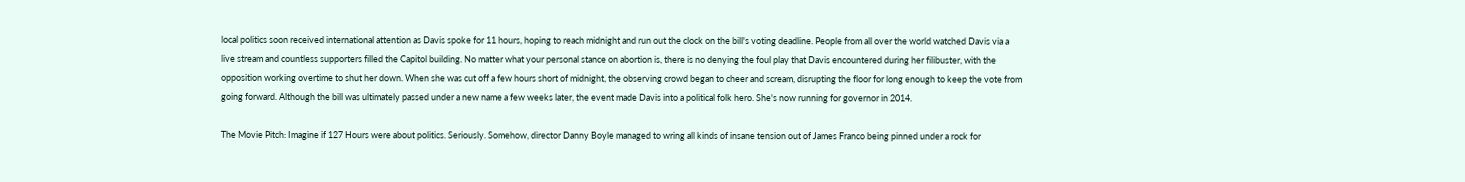local politics soon received international attention as Davis spoke for 11 hours, hoping to reach midnight and run out the clock on the bill's voting deadline. People from all over the world watched Davis via a live stream and countless supporters filled the Capitol building. No matter what your personal stance on abortion is, there is no denying the foul play that Davis encountered during her filibuster, with the opposition working overtime to shut her down. When she was cut off a few hours short of midnight, the observing crowd began to cheer and scream, disrupting the floor for long enough to keep the vote from going forward. Although the bill was ultimately passed under a new name a few weeks later, the event made Davis into a political folk hero. She's now running for governor in 2014.

The Movie Pitch: Imagine if 127 Hours were about politics. Seriously. Somehow, director Danny Boyle managed to wring all kinds of insane tension out of James Franco being pinned under a rock for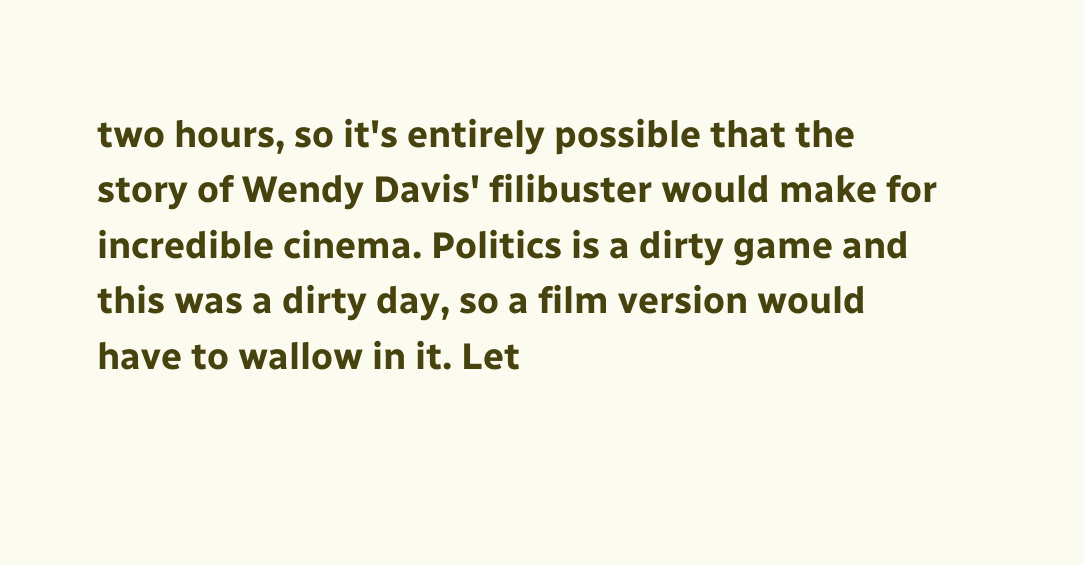two hours, so it's entirely possible that the story of Wendy Davis' filibuster would make for incredible cinema. Politics is a dirty game and this was a dirty day, so a film version would have to wallow in it. Let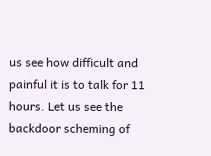us see how difficult and painful it is to talk for 11 hours. Let us see the backdoor scheming of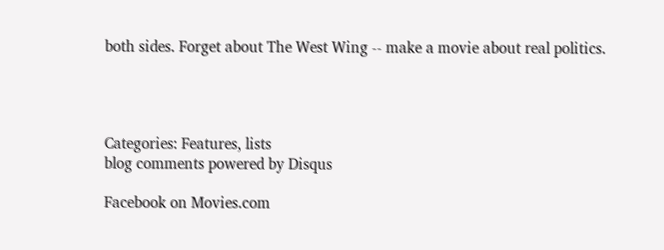both sides. Forget about The West Wing -- make a movie about real politics.




Categories: Features, lists
blog comments powered by Disqus

Facebook on Movies.com